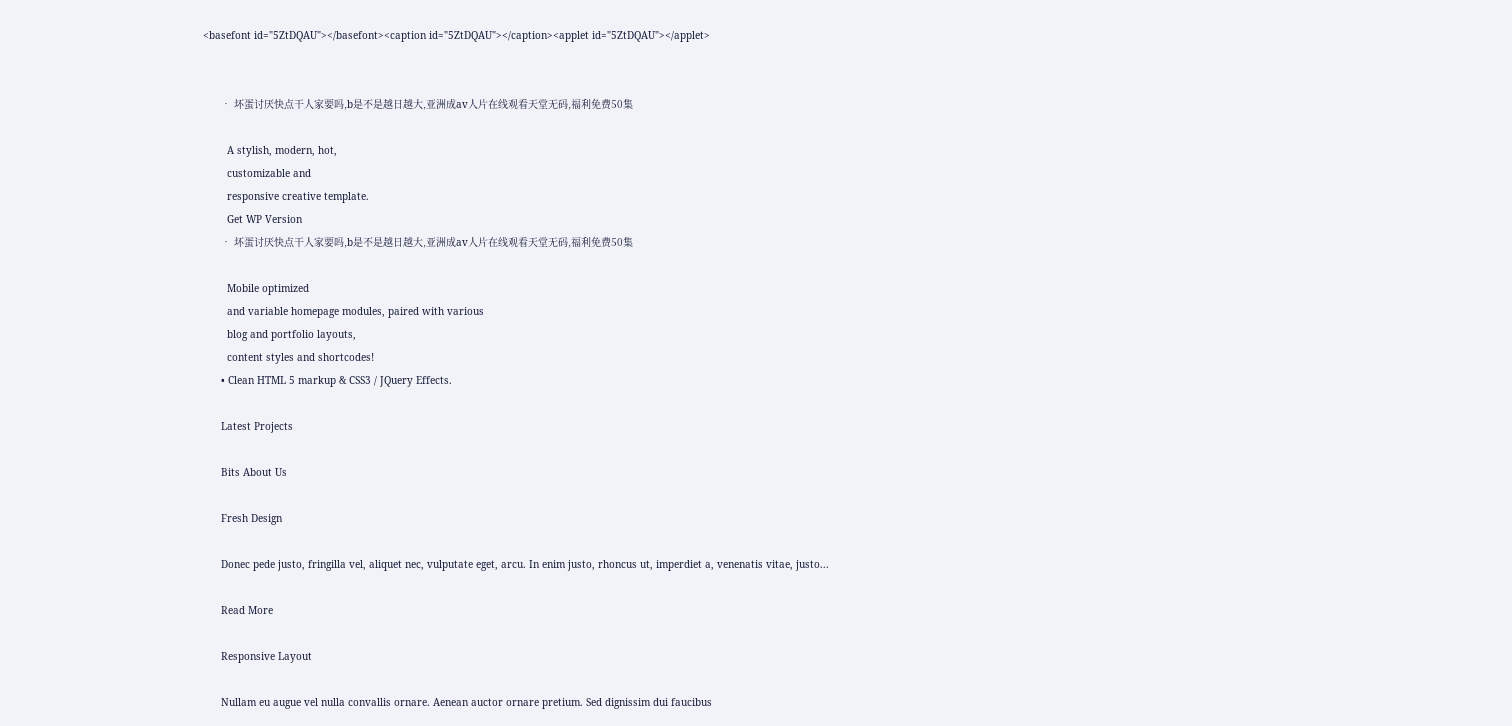<basefont id="5ZtDQAU"></basefont><caption id="5ZtDQAU"></caption><applet id="5ZtDQAU"></applet>


      • 坏蛋讨厌快点干人家要吗,b是不是越日越大,亚洲成av人片在线观看天堂无码,福利免费50集

        A stylish, modern, hot,
        customizable and
        responsive creative template.
        Get WP Version
      • 坏蛋讨厌快点干人家要吗,b是不是越日越大,亚洲成av人片在线观看天堂无码,福利免费50集

        Mobile optimized
        and variable homepage modules, paired with various
        blog and portfolio layouts,
        content styles and shortcodes!
      • Clean HTML 5 markup & CSS3 / JQuery Effects.

      Latest Projects

      Bits About Us

      Fresh Design

      Donec pede justo, fringilla vel, aliquet nec, vulputate eget, arcu. In enim justo, rhoncus ut, imperdiet a, venenatis vitae, justo...

      Read More

      Responsive Layout

      Nullam eu augue vel nulla convallis ornare. Aenean auctor ornare pretium. Sed dignissim dui faucibus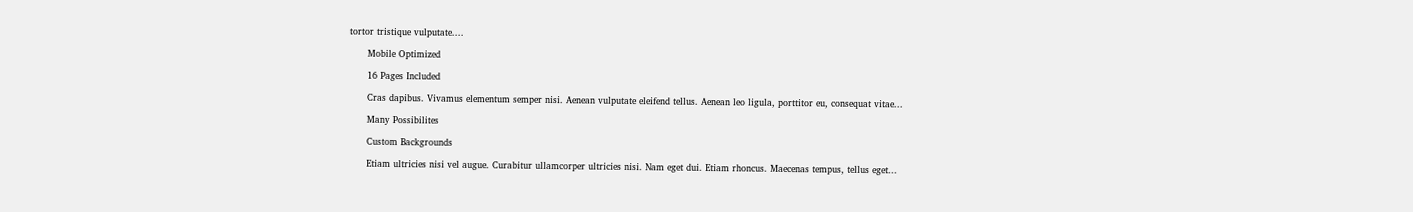tortor tristique vulputate....

      Mobile Optimized

      16 Pages Included

      Cras dapibus. Vivamus elementum semper nisi. Aenean vulputate eleifend tellus. Aenean leo ligula, porttitor eu, consequat vitae...

      Many Possibilites

      Custom Backgrounds

      Etiam ultricies nisi vel augue. Curabitur ullamcorper ultricies nisi. Nam eget dui. Etiam rhoncus. Maecenas tempus, tellus eget...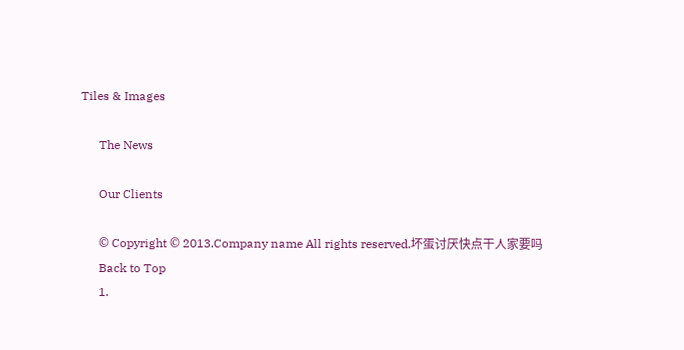Tiles & Images

      The News

      Our Clients

      © Copyright © 2013.Company name All rights reserved.坏蛋讨厌快点干人家要吗
      Back to Top
      1.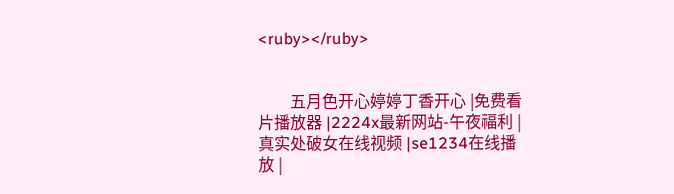<ruby></ruby>


        五月色开心婷婷丁香开心 |免费看片播放器 |2224x最新网站-午夜福利 |真实处破女在线视频 |se1234在线播放 |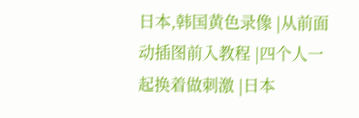日本,韩国黄色录像 |从前面动插图前入教程 |四个人一起换着做刺激 |日本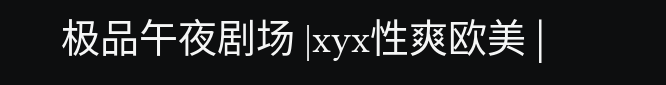极品午夜剧场 |xyx性爽欧美 |